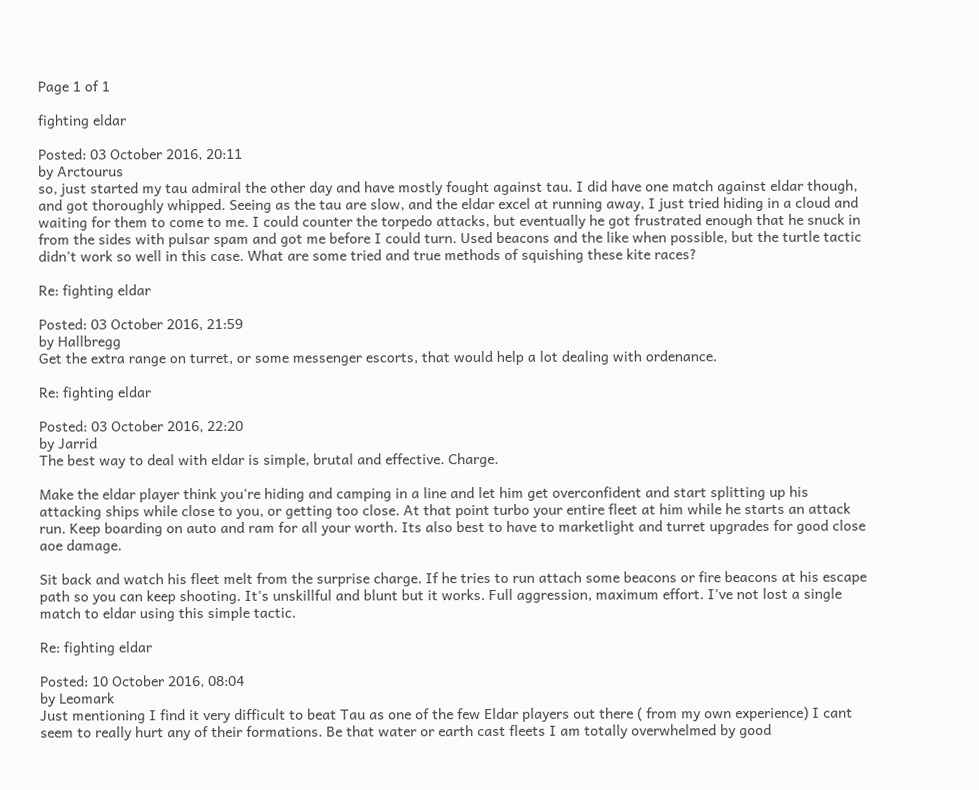Page 1 of 1

fighting eldar

Posted: 03 October 2016, 20:11
by Arctourus
so, just started my tau admiral the other day and have mostly fought against tau. I did have one match against eldar though, and got thoroughly whipped. Seeing as the tau are slow, and the eldar excel at running away, I just tried hiding in a cloud and waiting for them to come to me. I could counter the torpedo attacks, but eventually he got frustrated enough that he snuck in from the sides with pulsar spam and got me before I could turn. Used beacons and the like when possible, but the turtle tactic didn't work so well in this case. What are some tried and true methods of squishing these kite races?

Re: fighting eldar

Posted: 03 October 2016, 21:59
by Hallbregg
Get the extra range on turret, or some messenger escorts, that would help a lot dealing with ordenance.

Re: fighting eldar

Posted: 03 October 2016, 22:20
by Jarrid
The best way to deal with eldar is simple, brutal and effective. Charge.

Make the eldar player think you're hiding and camping in a line and let him get overconfident and start splitting up his attacking ships while close to you, or getting too close. At that point turbo your entire fleet at him while he starts an attack run. Keep boarding on auto and ram for all your worth. Its also best to have to marketlight and turret upgrades for good close aoe damage.

Sit back and watch his fleet melt from the surprise charge. If he tries to run attach some beacons or fire beacons at his escape path so you can keep shooting. It's unskillful and blunt but it works. Full aggression, maximum effort. I've not lost a single match to eldar using this simple tactic.

Re: fighting eldar

Posted: 10 October 2016, 08:04
by Leomark
Just mentioning I find it very difficult to beat Tau as one of the few Eldar players out there ( from my own experience) I cant seem to really hurt any of their formations. Be that water or earth cast fleets I am totally overwhelmed by good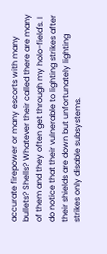accurate firepower or many escorts with many bullets? Shells? Whatever their called there are many of them and they often get through my holo-field's. I do notice that their vulnerable to lighting strikes after their shields are down but unfortunately lighting strikes only disable subsystems.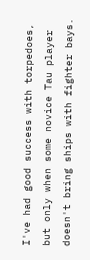I've had good success with torpedoes, but only when some novice Tau player doesn't bring ships with fighter bays.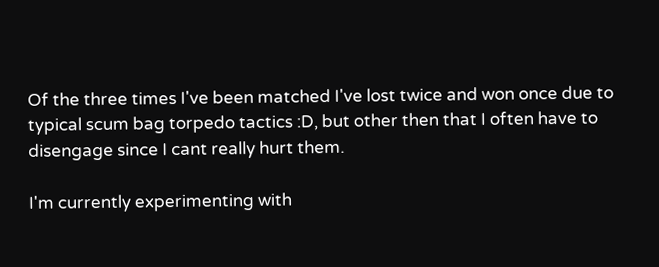Of the three times I've been matched I've lost twice and won once due to typical scum bag torpedo tactics :D, but other then that I often have to disengage since I cant really hurt them.

I'm currently experimenting with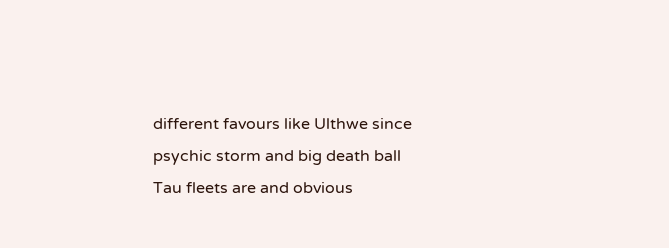different favours like Ulthwe since psychic storm and big death ball Tau fleets are and obvious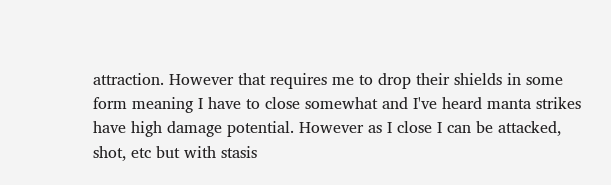attraction. However that requires me to drop their shields in some form meaning I have to close somewhat and I've heard manta strikes have high damage potential. However as I close I can be attacked, shot, etc but with stasis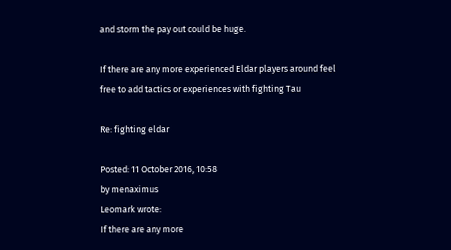and storm the pay out could be huge.

If there are any more experienced Eldar players around feel free to add tactics or experiences with fighting Tau

Re: fighting eldar

Posted: 11 October 2016, 10:58
by menaximus
Leomark wrote:
If there are any more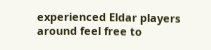experienced Eldar players around feel free to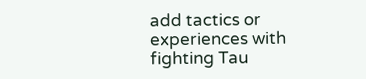add tactics or experiences with fighting Tau